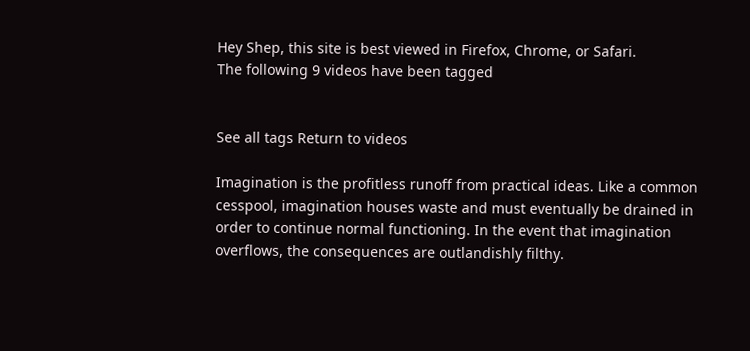Hey Shep, this site is best viewed in Firefox, Chrome, or Safari.
The following 9 videos have been tagged


See all tags Return to videos

Imagination is the profitless runoff from practical ideas. Like a common cesspool, imagination houses waste and must eventually be drained in order to continue normal functioning. In the event that imagination overflows, the consequences are outlandishly filthy.